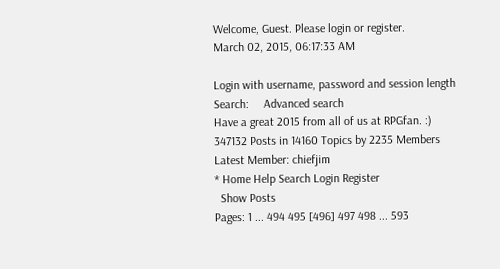Welcome, Guest. Please login or register.
March 02, 2015, 06:17:33 AM

Login with username, password and session length
Search:     Advanced search
Have a great 2015 from all of us at RPGfan. :)
347132 Posts in 14160 Topics by 2235 Members
Latest Member: chiefjim
* Home Help Search Login Register
  Show Posts
Pages: 1 ... 494 495 [496] 497 498 ... 593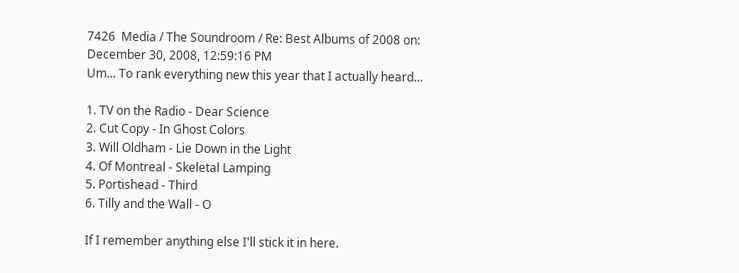7426  Media / The Soundroom / Re: Best Albums of 2008 on: December 30, 2008, 12:59:16 PM
Um... To rank everything new this year that I actually heard...

1. TV on the Radio - Dear Science
2. Cut Copy - In Ghost Colors
3. Will Oldham - Lie Down in the Light
4. Of Montreal - Skeletal Lamping
5. Portishead - Third
6. Tilly and the Wall - O

If I remember anything else I'll stick it in here.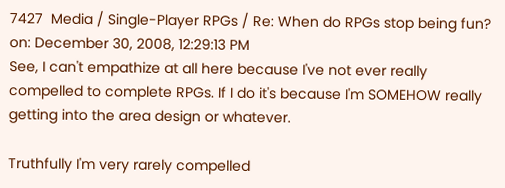7427  Media / Single-Player RPGs / Re: When do RPGs stop being fun? on: December 30, 2008, 12:29:13 PM
See, I can't empathize at all here because I've not ever really compelled to complete RPGs. If I do it's because I'm SOMEHOW really getting into the area design or whatever.

Truthfully I'm very rarely compelled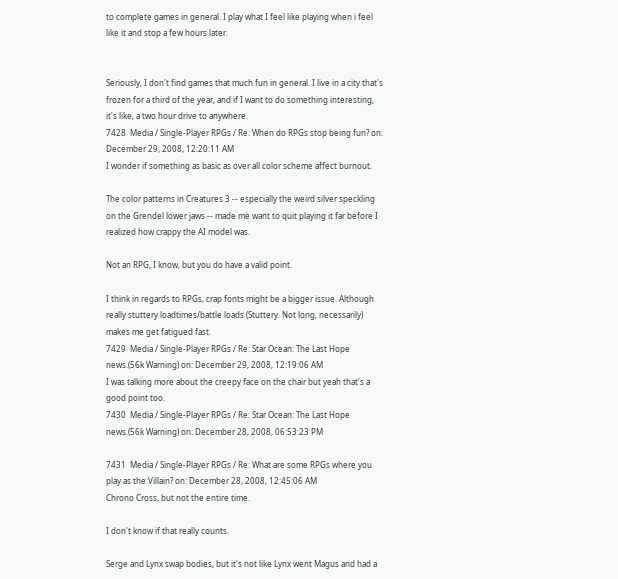to complete games in general. I play what I feel like playing when i feel like it and stop a few hours later.


Seriously, I don't find games that much fun in general. I live in a city that's frozen for a third of the year, and if I want to do something interesting, it's like, a two hour drive to anywhere.
7428  Media / Single-Player RPGs / Re: When do RPGs stop being fun? on: December 29, 2008, 12:20:11 AM
I wonder if something as basic as over all color scheme affect burnout.

The color patterns in Creatures 3 -- especially the weird silver speckling on the Grendel lower jaws -- made me want to quit playing it far before I realized how crappy the AI model was.

Not an RPG, I know, but you do have a valid point.

I think in regards to RPGs, crap fonts might be a bigger issue. Although really stuttery loadtimes/battle loads (Stuttery. Not long, necessarily) makes me get fatigued fast.
7429  Media / Single-Player RPGs / Re: Star Ocean: The Last Hope news.(56k Warning) on: December 29, 2008, 12:19:06 AM
I was talking more about the creepy face on the chair but yeah that's a good point too.
7430  Media / Single-Player RPGs / Re: Star Ocean: The Last Hope news.(56k Warning) on: December 28, 2008, 06:53:23 PM

7431  Media / Single-Player RPGs / Re: What are some RPGs where you play as the Villain? on: December 28, 2008, 12:45:06 AM
Chrono Cross, but not the entire time.

I don't know if that really counts.

Serge and Lynx swap bodies, but it's not like Lynx went Magus and had a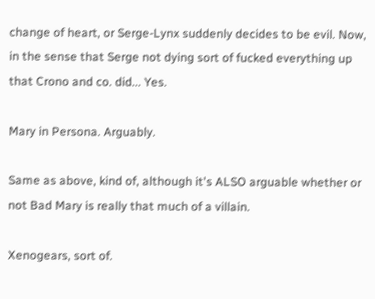change of heart, or Serge-Lynx suddenly decides to be evil. Now, in the sense that Serge not dying sort of fucked everything up that Crono and co. did... Yes.

Mary in Persona. Arguably.

Same as above, kind of, although it's ALSO arguable whether or not Bad Mary is really that much of a villain.

Xenogears, sort of.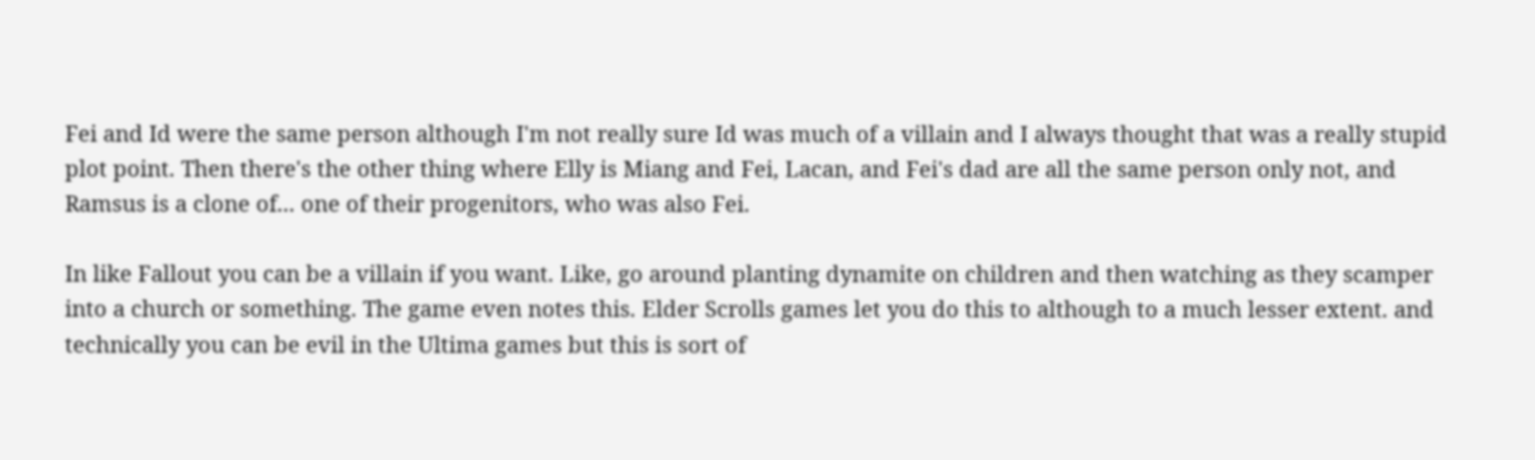Fei and Id were the same person although I'm not really sure Id was much of a villain and I always thought that was a really stupid plot point. Then there's the other thing where Elly is Miang and Fei, Lacan, and Fei's dad are all the same person only not, and Ramsus is a clone of... one of their progenitors, who was also Fei.

In like Fallout you can be a villain if you want. Like, go around planting dynamite on children and then watching as they scamper into a church or something. The game even notes this. Elder Scrolls games let you do this to although to a much lesser extent. and technically you can be evil in the Ultima games but this is sort of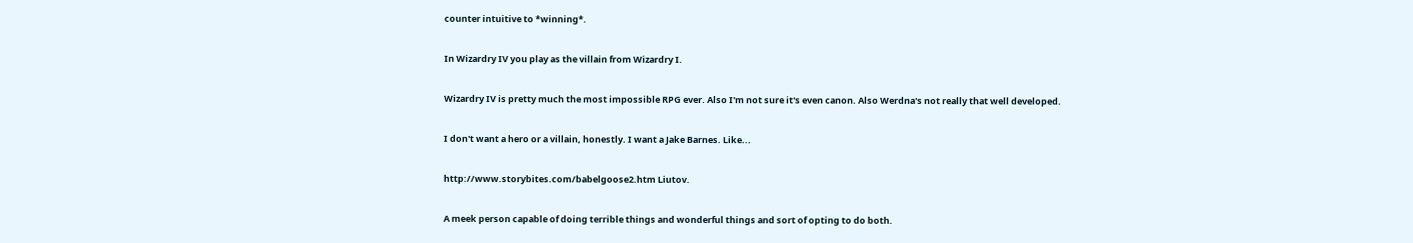counter intuitive to *winning*.

In Wizardry IV you play as the villain from Wizardry I.

Wizardry IV is pretty much the most impossible RPG ever. Also I'm not sure it's even canon. Also Werdna's not really that well developed.

I don't want a hero or a villain, honestly. I want a Jake Barnes. Like...

http://www.storybites.com/babelgoose2.htm Liutov.

A meek person capable of doing terrible things and wonderful things and sort of opting to do both.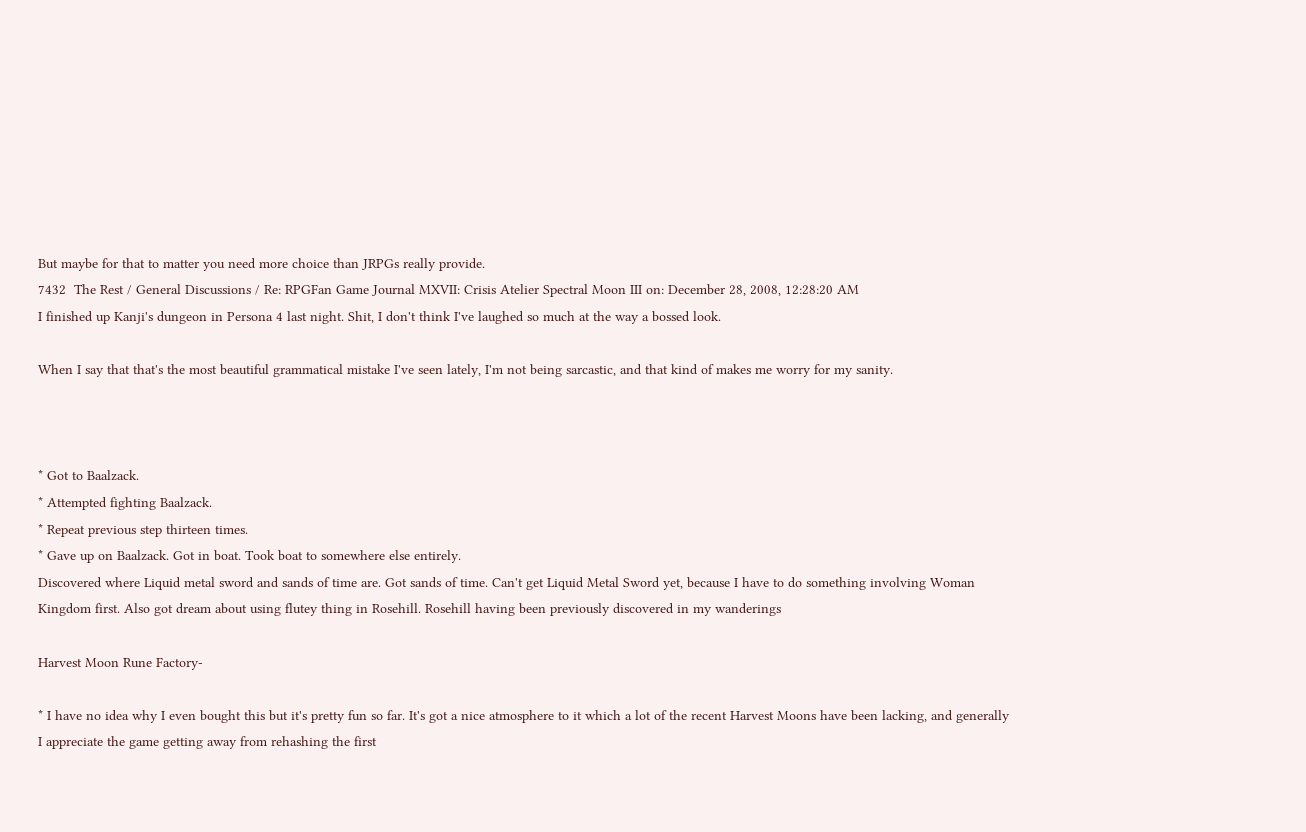But maybe for that to matter you need more choice than JRPGs really provide.
7432  The Rest / General Discussions / Re: RPGFan Game Journal MXVII: Crisis Atelier Spectral Moon III on: December 28, 2008, 12:28:20 AM
I finished up Kanji's dungeon in Persona 4 last night. Shit, I don't think I've laughed so much at the way a bossed look.

When I say that that's the most beautiful grammatical mistake I've seen lately, I'm not being sarcastic, and that kind of makes me worry for my sanity.



* Got to Baalzack.
* Attempted fighting Baalzack.
* Repeat previous step thirteen times.
* Gave up on Baalzack. Got in boat. Took boat to somewhere else entirely.
Discovered where Liquid metal sword and sands of time are. Got sands of time. Can't get Liquid Metal Sword yet, because I have to do something involving Woman Kingdom first. Also got dream about using flutey thing in Rosehill. Rosehill having been previously discovered in my wanderings

Harvest Moon Rune Factory-

* I have no idea why I even bought this but it's pretty fun so far. It's got a nice atmosphere to it which a lot of the recent Harvest Moons have been lacking, and generally I appreciate the game getting away from rehashing the first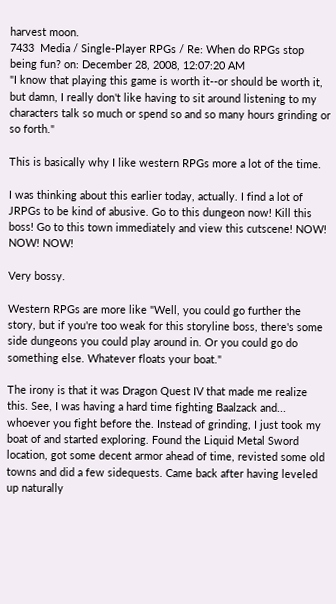harvest moon.
7433  Media / Single-Player RPGs / Re: When do RPGs stop being fun? on: December 28, 2008, 12:07:20 AM
"I know that playing this game is worth it--or should be worth it, but damn, I really don't like having to sit around listening to my characters talk so much or spend so and so many hours grinding or so forth."

This is basically why I like western RPGs more a lot of the time.

I was thinking about this earlier today, actually. I find a lot of JRPGs to be kind of abusive. Go to this dungeon now! Kill this boss! Go to this town immediately and view this cutscene! NOW! NOW! NOW!

Very bossy.

Western RPGs are more like "Well, you could go further the story, but if you're too weak for this storyline boss, there's some side dungeons you could play around in. Or you could go do something else. Whatever floats your boat."

The irony is that it was Dragon Quest IV that made me realize this. See, I was having a hard time fighting Baalzack and... whoever you fight before the. Instead of grinding, I just took my boat of and started exploring. Found the Liquid Metal Sword location, got some decent armor ahead of time, revisted some old towns and did a few sidequests. Came back after having leveled up naturally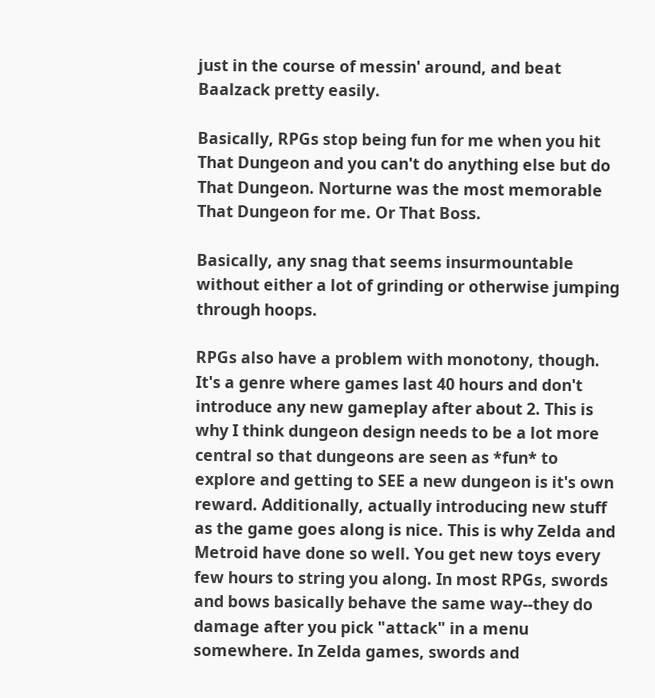just in the course of messin' around, and beat Baalzack pretty easily.

Basically, RPGs stop being fun for me when you hit That Dungeon and you can't do anything else but do That Dungeon. Norturne was the most memorable That Dungeon for me. Or That Boss.

Basically, any snag that seems insurmountable without either a lot of grinding or otherwise jumping through hoops.

RPGs also have a problem with monotony, though. It's a genre where games last 40 hours and don't introduce any new gameplay after about 2. This is why I think dungeon design needs to be a lot more central so that dungeons are seen as *fun* to explore and getting to SEE a new dungeon is it's own reward. Additionally, actually introducing new stuff as the game goes along is nice. This is why Zelda and Metroid have done so well. You get new toys every few hours to string you along. In most RPGs, swords and bows basically behave the same way--they do damage after you pick "attack" in a menu somewhere. In Zelda games, swords and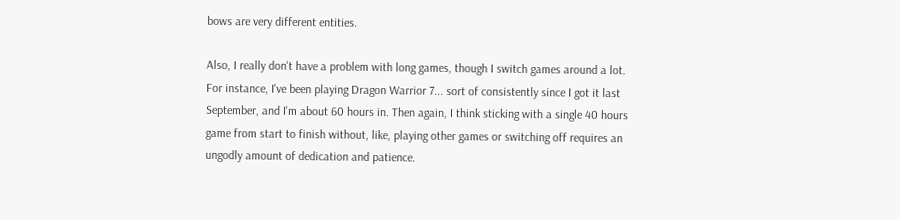bows are very different entities.

Also, I really don't have a problem with long games, though I switch games around a lot. For instance, I've been playing Dragon Warrior 7... sort of consistently since I got it last September, and I'm about 60 hours in. Then again, I think sticking with a single 40 hours game from start to finish without, like, playing other games or switching off requires an ungodly amount of dedication and patience.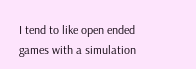I tend to like open ended games with a simulation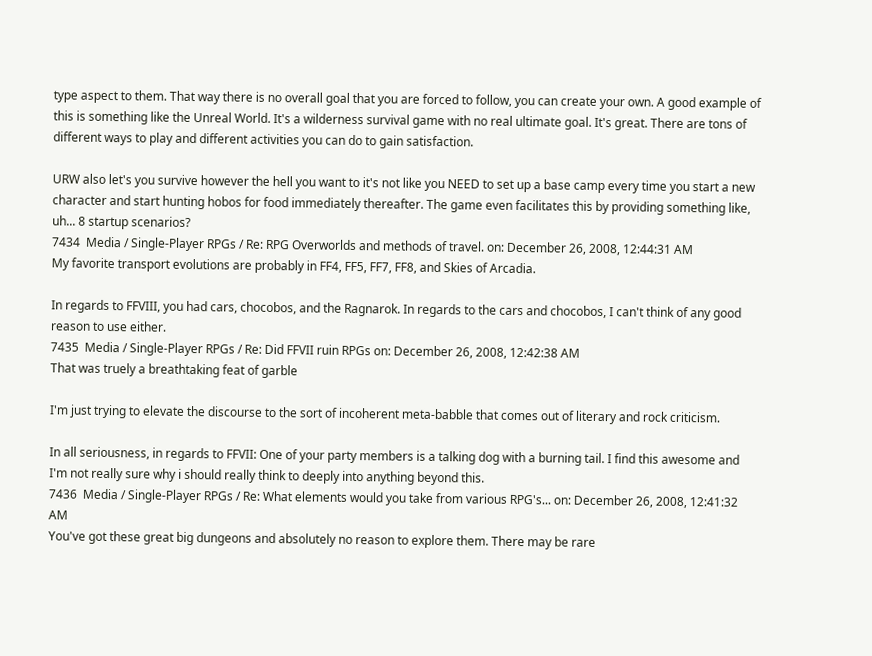type aspect to them. That way there is no overall goal that you are forced to follow, you can create your own. A good example of this is something like the Unreal World. It's a wilderness survival game with no real ultimate goal. It's great. There are tons of different ways to play and different activities you can do to gain satisfaction.

URW also let's you survive however the hell you want to it's not like you NEED to set up a base camp every time you start a new character and start hunting hobos for food immediately thereafter. The game even facilitates this by providing something like, uh... 8 startup scenarios?
7434  Media / Single-Player RPGs / Re: RPG Overworlds and methods of travel. on: December 26, 2008, 12:44:31 AM
My favorite transport evolutions are probably in FF4, FF5, FF7, FF8, and Skies of Arcadia.

In regards to FFVIII, you had cars, chocobos, and the Ragnarok. In regards to the cars and chocobos, I can't think of any good reason to use either.
7435  Media / Single-Player RPGs / Re: Did FFVII ruin RPGs on: December 26, 2008, 12:42:38 AM
That was truely a breathtaking feat of garble

I'm just trying to elevate the discourse to the sort of incoherent meta-babble that comes out of literary and rock criticism.

In all seriousness, in regards to FFVII: One of your party members is a talking dog with a burning tail. I find this awesome and I'm not really sure why i should really think to deeply into anything beyond this.
7436  Media / Single-Player RPGs / Re: What elements would you take from various RPG's... on: December 26, 2008, 12:41:32 AM
You've got these great big dungeons and absolutely no reason to explore them. There may be rare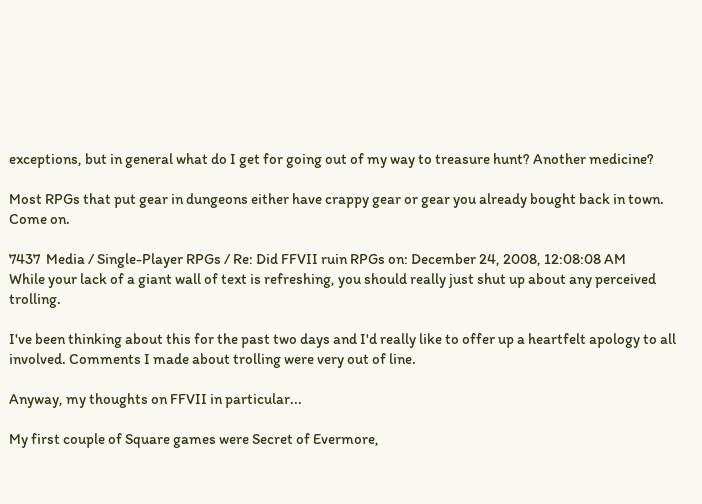exceptions, but in general what do I get for going out of my way to treasure hunt? Another medicine?

Most RPGs that put gear in dungeons either have crappy gear or gear you already bought back in town. Come on.

7437  Media / Single-Player RPGs / Re: Did FFVII ruin RPGs on: December 24, 2008, 12:08:08 AM
While your lack of a giant wall of text is refreshing, you should really just shut up about any perceived trolling.

I've been thinking about this for the past two days and I'd really like to offer up a heartfelt apology to all involved. Comments I made about trolling were very out of line.

Anyway, my thoughts on FFVII in particular...

My first couple of Square games were Secret of Evermore,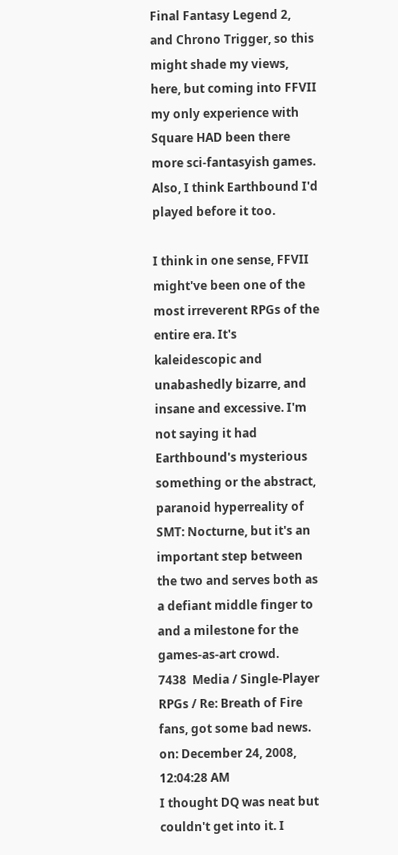Final Fantasy Legend 2, and Chrono Trigger, so this might shade my views, here, but coming into FFVII my only experience with Square HAD been there more sci-fantasyish games. Also, I think Earthbound I'd played before it too.

I think in one sense, FFVII might've been one of the most irreverent RPGs of the entire era. It's kaleidescopic and unabashedly bizarre, and insane and excessive. I'm not saying it had Earthbound's mysterious something or the abstract, paranoid hyperreality of SMT: Nocturne, but it's an important step between the two and serves both as a defiant middle finger to and a milestone for the games-as-art crowd.
7438  Media / Single-Player RPGs / Re: Breath of Fire fans, got some bad news. on: December 24, 2008, 12:04:28 AM
I thought DQ was neat but couldn't get into it. I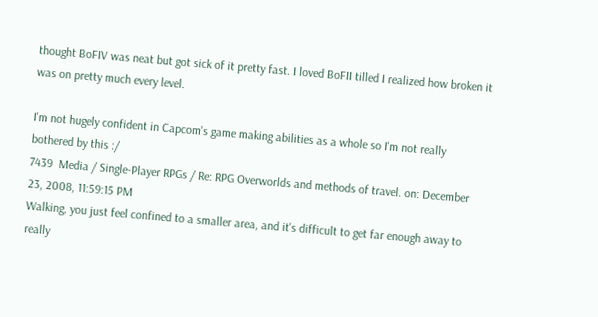thought BoFIV was neat but got sick of it pretty fast. I loved BoFII tilled I realized how broken it was on pretty much every level.

I'm not hugely confident in Capcom's game making abilities as a whole so I'm not really bothered by this :/
7439  Media / Single-Player RPGs / Re: RPG Overworlds and methods of travel. on: December 23, 2008, 11:59:15 PM
Walking, you just feel confined to a smaller area, and it's difficult to get far enough away to really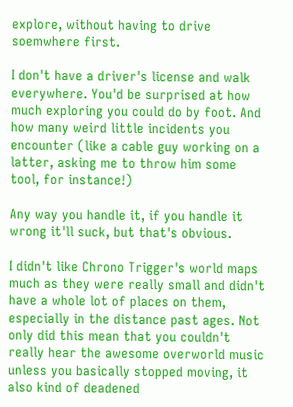explore, without having to drive soemwhere first.

I don't have a driver's license and walk everywhere. You'd be surprised at how much exploring you could do by foot. And how many weird little incidents you encounter (like a cable guy working on a latter, asking me to throw him some tool, for instance!)

Any way you handle it, if you handle it wrong it'll suck, but that's obvious.

I didn't like Chrono Trigger's world maps much as they were really small and didn't have a whole lot of places on them, especially in the distance past ages. Not only did this mean that you couldn't really hear the awesome overworld music unless you basically stopped moving, it also kind of deadened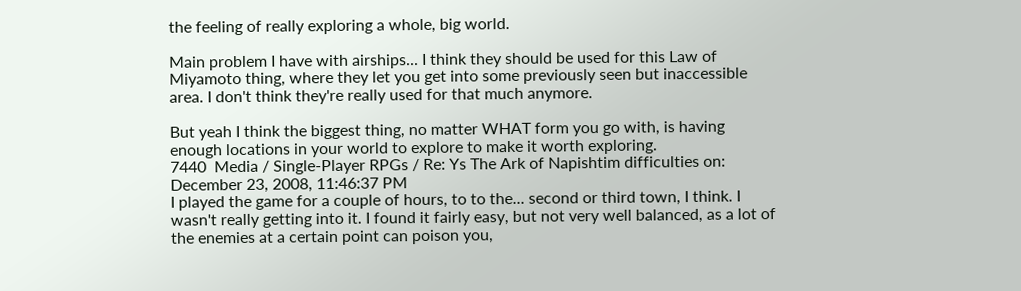the feeling of really exploring a whole, big world.

Main problem I have with airships... I think they should be used for this Law of Miyamoto thing, where they let you get into some previously seen but inaccessible area. I don't think they're really used for that much anymore.

But yeah I think the biggest thing, no matter WHAT form you go with, is having enough locations in your world to explore to make it worth exploring.
7440  Media / Single-Player RPGs / Re: Ys The Ark of Napishtim difficulties on: December 23, 2008, 11:46:37 PM
I played the game for a couple of hours, to to the... second or third town, I think. I wasn't really getting into it. I found it fairly easy, but not very well balanced, as a lot of the enemies at a certain point can poison you,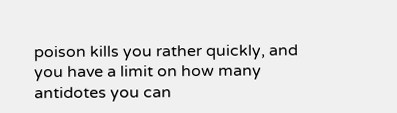poison kills you rather quickly, and you have a limit on how many antidotes you can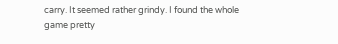carry. It seemed rather grindy. I found the whole game pretty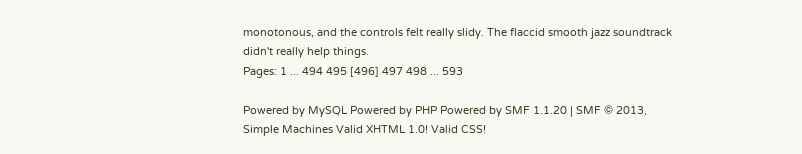monotonous, and the controls felt really slidy. The flaccid smooth jazz soundtrack didn't really help things.
Pages: 1 ... 494 495 [496] 497 498 ... 593

Powered by MySQL Powered by PHP Powered by SMF 1.1.20 | SMF © 2013, Simple Machines Valid XHTML 1.0! Valid CSS!